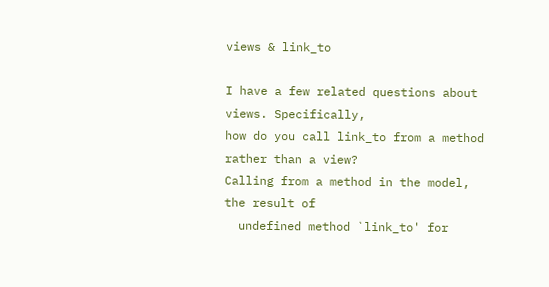views & link_to

I have a few related questions about views. Specifically,
how do you call link_to from a method rather than a view?
Calling from a method in the model,
the result of
  undefined method `link_to' for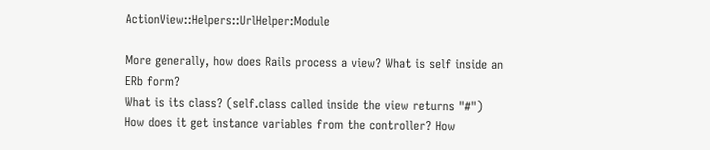ActionView::Helpers::UrlHelper:Module

More generally, how does Rails process a view? What is self inside an
ERb form?
What is its class? (self.class called inside the view returns "#")
How does it get instance variables from the controller? How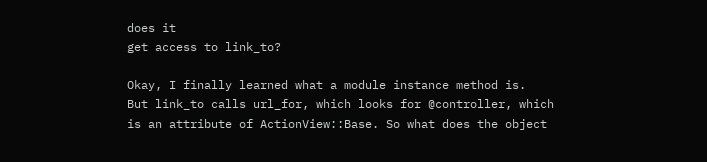does it
get access to link_to?

Okay, I finally learned what a module instance method is.
But link_to calls url_for, which looks for @controller, which
is an attribute of ActionView::Base. So what does the object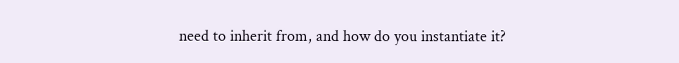need to inherit from, and how do you instantiate it?